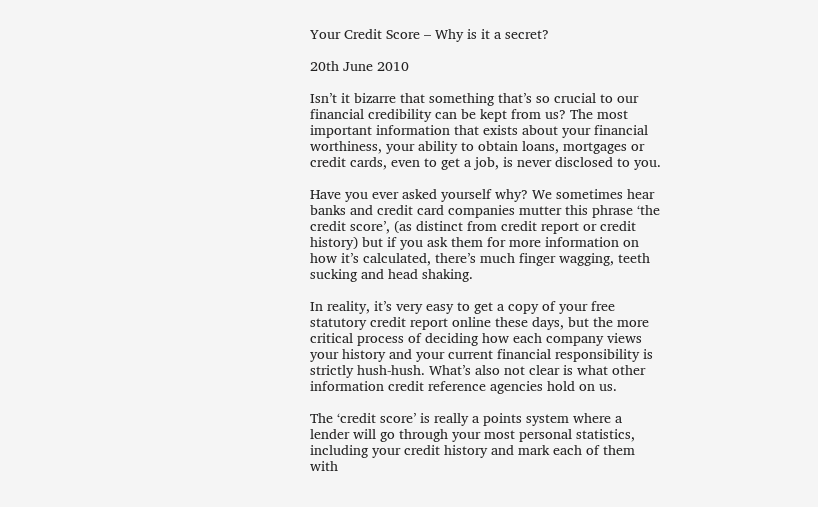Your Credit Score – Why is it a secret?

20th June 2010

Isn’t it bizarre that something that’s so crucial to our financial credibility can be kept from us? The most important information that exists about your financial worthiness, your ability to obtain loans, mortgages or credit cards, even to get a job, is never disclosed to you.

Have you ever asked yourself why? We sometimes hear banks and credit card companies mutter this phrase ‘the credit score’, (as distinct from credit report or credit history) but if you ask them for more information on how it’s calculated, there’s much finger wagging, teeth sucking and head shaking.

In reality, it’s very easy to get a copy of your free statutory credit report online these days, but the more critical process of deciding how each company views your history and your current financial responsibility is strictly hush-hush. What’s also not clear is what other information credit reference agencies hold on us.

The ‘credit score’ is really a points system where a lender will go through your most personal statistics, including your credit history and mark each of them with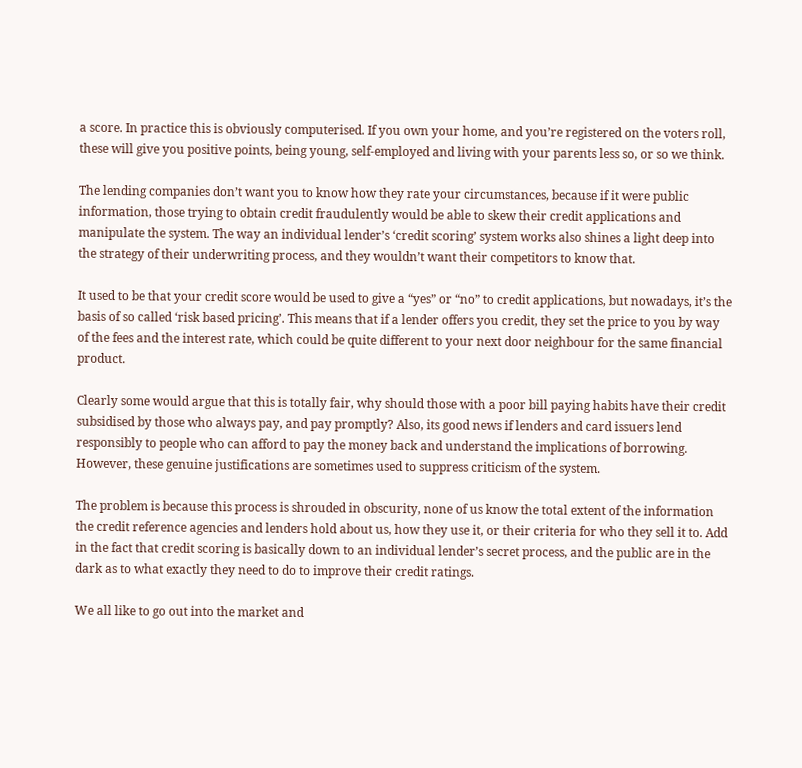a score. In practice this is obviously computerised. If you own your home, and you’re registered on the voters roll, these will give you positive points, being young, self-employed and living with your parents less so, or so we think.

The lending companies don’t want you to know how they rate your circumstances, because if it were public information, those trying to obtain credit fraudulently would be able to skew their credit applications and manipulate the system. The way an individual lender’s ‘credit scoring’ system works also shines a light deep into the strategy of their underwriting process, and they wouldn’t want their competitors to know that.

It used to be that your credit score would be used to give a “yes” or “no” to credit applications, but nowadays, it’s the basis of so called ‘risk based pricing’. This means that if a lender offers you credit, they set the price to you by way of the fees and the interest rate, which could be quite different to your next door neighbour for the same financial product.

Clearly some would argue that this is totally fair, why should those with a poor bill paying habits have their credit subsidised by those who always pay, and pay promptly? Also, its good news if lenders and card issuers lend responsibly to people who can afford to pay the money back and understand the implications of borrowing. However, these genuine justifications are sometimes used to suppress criticism of the system.

The problem is because this process is shrouded in obscurity, none of us know the total extent of the information the credit reference agencies and lenders hold about us, how they use it, or their criteria for who they sell it to. Add in the fact that credit scoring is basically down to an individual lender’s secret process, and the public are in the dark as to what exactly they need to do to improve their credit ratings.

We all like to go out into the market and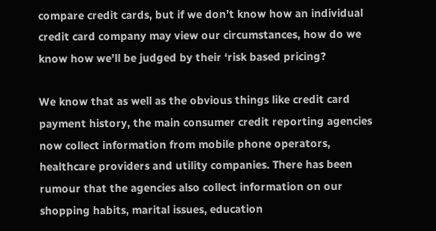compare credit cards, but if we don’t know how an individual credit card company may view our circumstances, how do we know how we’ll be judged by their ‘risk based pricing?

We know that as well as the obvious things like credit card payment history, the main consumer credit reporting agencies now collect information from mobile phone operators, healthcare providers and utility companies. There has been rumour that the agencies also collect information on our shopping habits, marital issues, education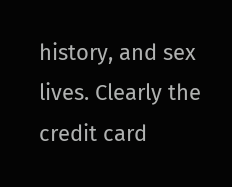history, and sex lives. Clearly the credit card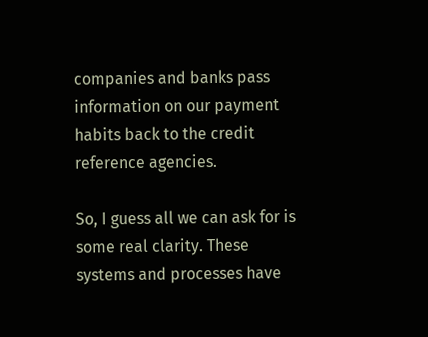companies and banks pass information on our payment habits back to the credit reference agencies.

So, I guess all we can ask for is some real clarity. These systems and processes have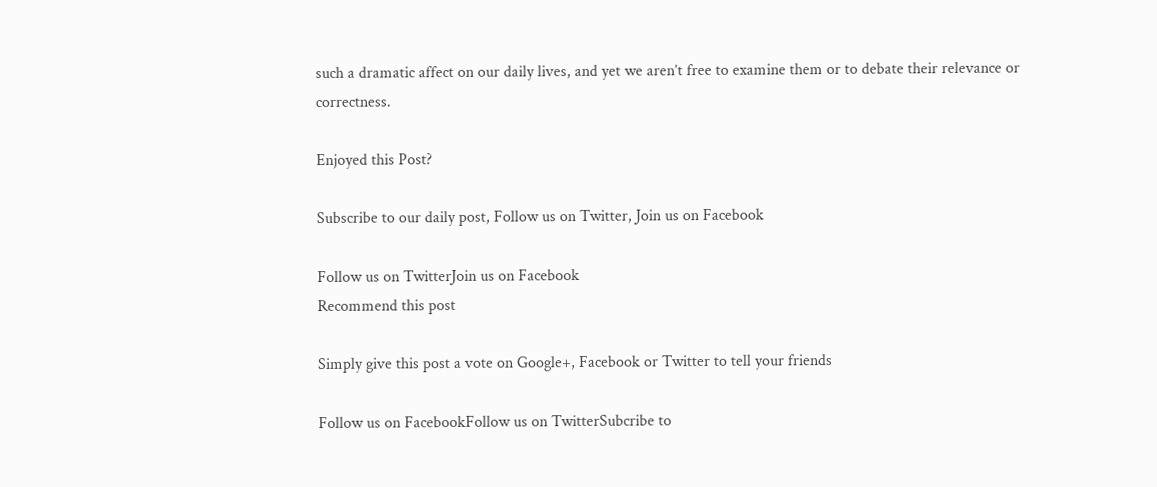such a dramatic affect on our daily lives, and yet we aren’t free to examine them or to debate their relevance or correctness.

Enjoyed this Post?

Subscribe to our daily post, Follow us on Twitter, Join us on Facebook

Follow us on TwitterJoin us on Facebook
Recommend this post

Simply give this post a vote on Google+, Facebook or Twitter to tell your friends

Follow us on FacebookFollow us on TwitterSubcribe to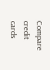Compare credit cards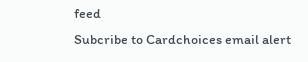feed
Subcribe to Cardchoices email alert